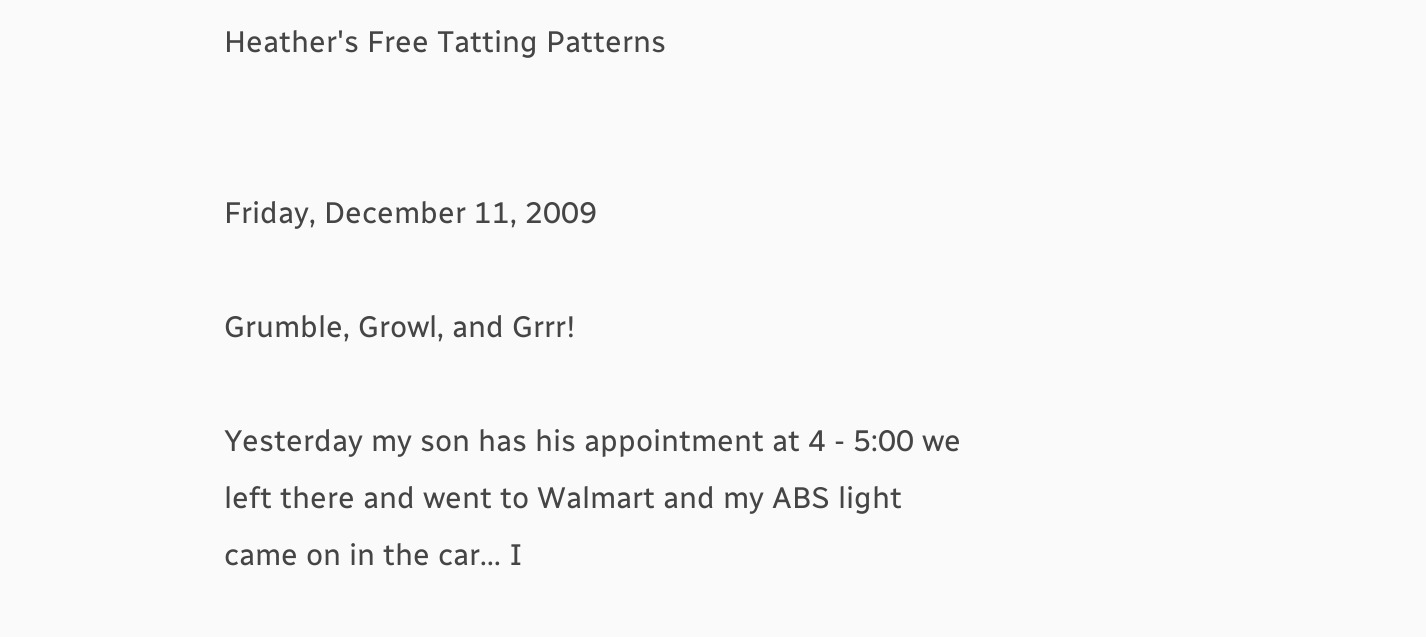Heather's Free Tatting Patterns


Friday, December 11, 2009

Grumble, Growl, and Grrr!

Yesterday my son has his appointment at 4 - 5:00 we left there and went to Walmart and my ABS light came on in the car... I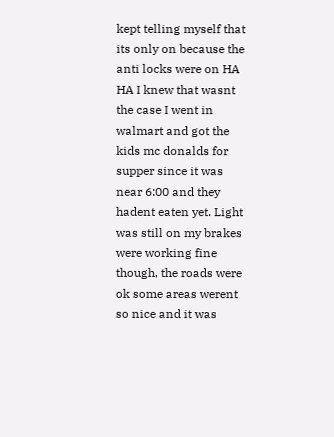kept telling myself that its only on because the anti locks were on HA HA I knew that wasnt the case I went in walmart and got the kids mc donalds for supper since it was near 6:00 and they hadent eaten yet. Light was still on my brakes were working fine though, the roads were ok some areas werent so nice and it was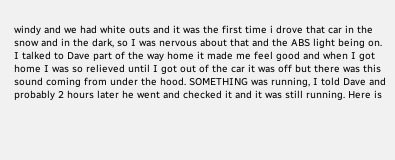windy and we had white outs and it was the first time i drove that car in the snow and in the dark, so I was nervous about that and the ABS light being on. I talked to Dave part of the way home it made me feel good and when I got home I was so relieved until I got out of the car it was off but there was this sound coming from under the hood. SOMETHING was running, I told Dave and probably 2 hours later he went and checked it and it was still running. Here is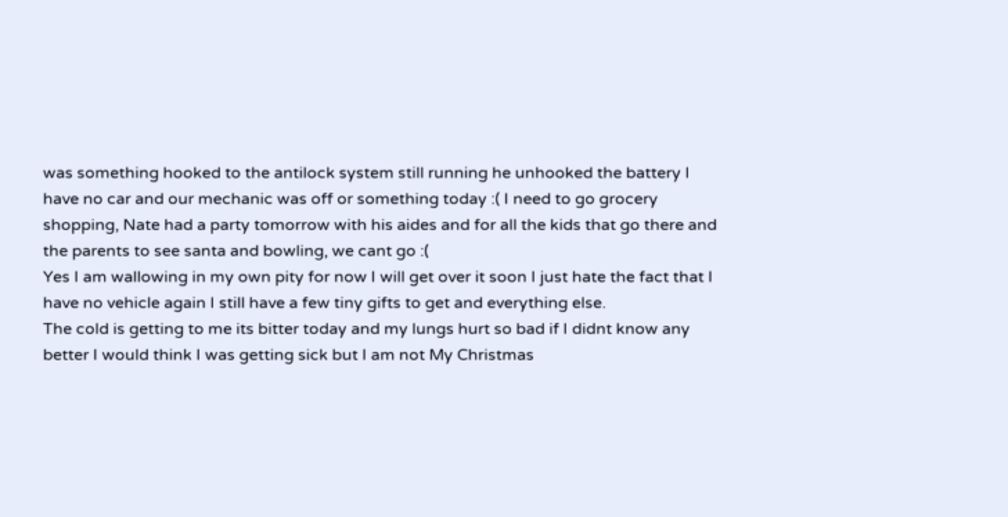was something hooked to the antilock system still running he unhooked the battery I have no car and our mechanic was off or something today :( I need to go grocery shopping, Nate had a party tomorrow with his aides and for all the kids that go there and the parents to see santa and bowling, we cant go :(
Yes I am wallowing in my own pity for now I will get over it soon I just hate the fact that I have no vehicle again I still have a few tiny gifts to get and everything else.
The cold is getting to me its bitter today and my lungs hurt so bad if I didnt know any better I would think I was getting sick but I am not My Christmas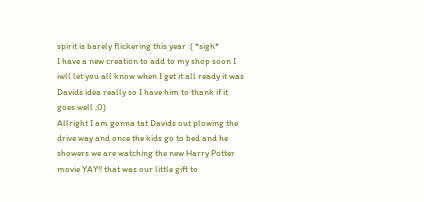spirit is barely flickering this year :( *sigh*
I have a new creation to add to my shop soon I iwll let you all know when I get it all ready it was Davids idea really so I have him to thank if it goes well ;0)
Allright I am gonna tat Davids out plowing the drive way and once the kids go to bed and he showers we are watching the new Harry Potter movie YAY!! that was our little gift to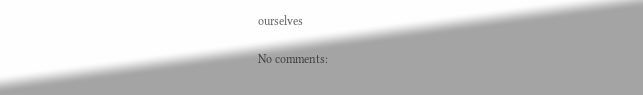ourselves

No comments: